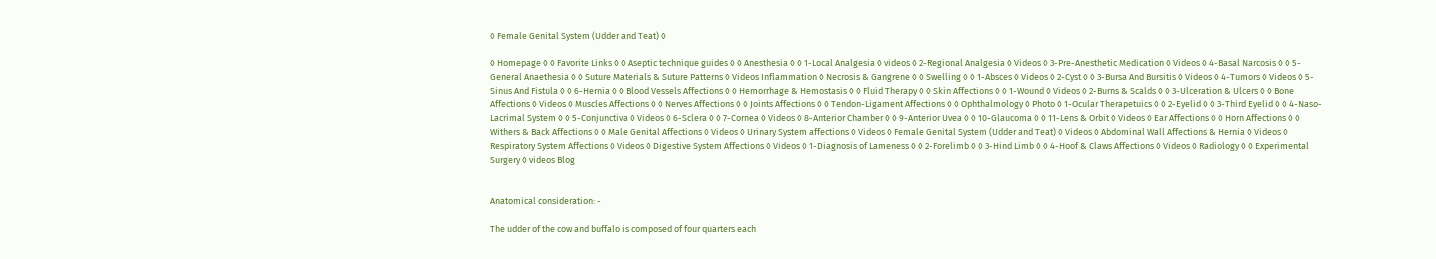◊ Female Genital System (Udder and Teat) ◊

◊ Homepage ◊ ◊ Favorite Links ◊ ◊ Aseptic technique guides ◊ ◊ Anesthesia ◊ ◊ 1-Local Analgesia ◊ videos ◊ 2-Regional Analgesia ◊ Videos ◊ 3-Pre-Anesthetic Medication ◊ Videos ◊ 4-Basal Narcosis ◊ ◊ 5-General Anaethesia ◊ ◊ Suture Materials & Suture Patterns ◊ Videos Inflammation ◊ Necrosis & Gangrene ◊ ◊ Swelling ◊ ◊ 1-Absces ◊ Videos ◊ 2-Cyst ◊ ◊ 3-Bursa And Bursitis ◊ Videos ◊ 4-Tumors ◊ Videos ◊ 5-Sinus And Fistula ◊ ◊ 6-Hernia ◊ ◊ Blood Vessels Affections ◊ ◊ Hemorrhage & Hemostasis ◊ ◊ Fluid Therapy ◊ ◊ Skin Affections ◊ ◊ 1-Wound ◊ Videos ◊ 2-Burns & Scalds ◊ ◊ 3-Ulceration & Ulcers ◊ ◊ Bone Affections ◊ Videos ◊ Muscles Affections ◊ ◊ Nerves Affections ◊ ◊ Joints Affections ◊ ◊ Tendon-Ligament Affections ◊ ◊ Ophthalmology ◊ Photo ◊ 1-Ocular Therapetuics ◊ ◊ 2-Eyelid ◊ ◊ 3-Third Eyelid ◊ ◊ 4-Naso-Lacrimal System ◊ ◊ 5-Conjunctiva ◊ Videos ◊ 6-Sclera ◊ ◊ 7-Cornea ◊ Videos ◊ 8-Anterior Chamber ◊ ◊ 9-Anterior Uvea ◊ ◊ 10-Glaucoma ◊ ◊ 11-Lens & Orbit ◊ Videos ◊ Ear Affections ◊ ◊ Horn Affections ◊ ◊ Withers & Back Affections ◊ ◊ Male Genital Affections ◊ Videos ◊ Urinary System affections ◊ Videos ◊ Female Genital System (Udder and Teat) ◊ Videos ◊ Abdominal Wall Affections & Hernia ◊ Videos ◊ Respiratory System Affections ◊ Videos ◊ Digestive System Affections ◊ Videos ◊ 1-Diagnosis of Lameness ◊ ◊ 2-Forelimb ◊ ◊ 3-Hind Limb ◊ ◊ 4-Hoof & Claws Affections ◊ Videos ◊ Radiology ◊ ◊ Experimental Surgery ◊ videos Blog


Anatomical consideration: -

The udder of the cow and buffalo is composed of four quarters each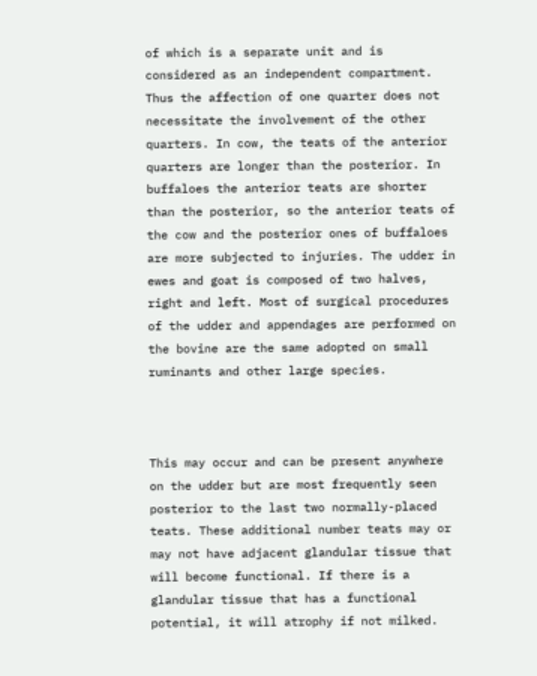of which is a separate unit and is considered as an independent compartment. Thus the affection of one quarter does not necessitate the involvement of the other quarters. In cow, the teats of the anterior quarters are longer than the posterior. In buffaloes the anterior teats are shorter than the posterior, so the anterior teats of the cow and the posterior ones of buffaloes are more subjected to injuries. The udder in ewes and goat is composed of two halves, right and left. Most of surgical procedures of the udder and appendages are performed on the bovine are the same adopted on small ruminants and other large species.



This may occur and can be present anywhere on the udder but are most frequently seen posterior to the last two normally-placed teats. These additional number teats may or may not have adjacent glandular tissue that will become functional. If there is a glandular tissue that has a functional potential, it will atrophy if not milked.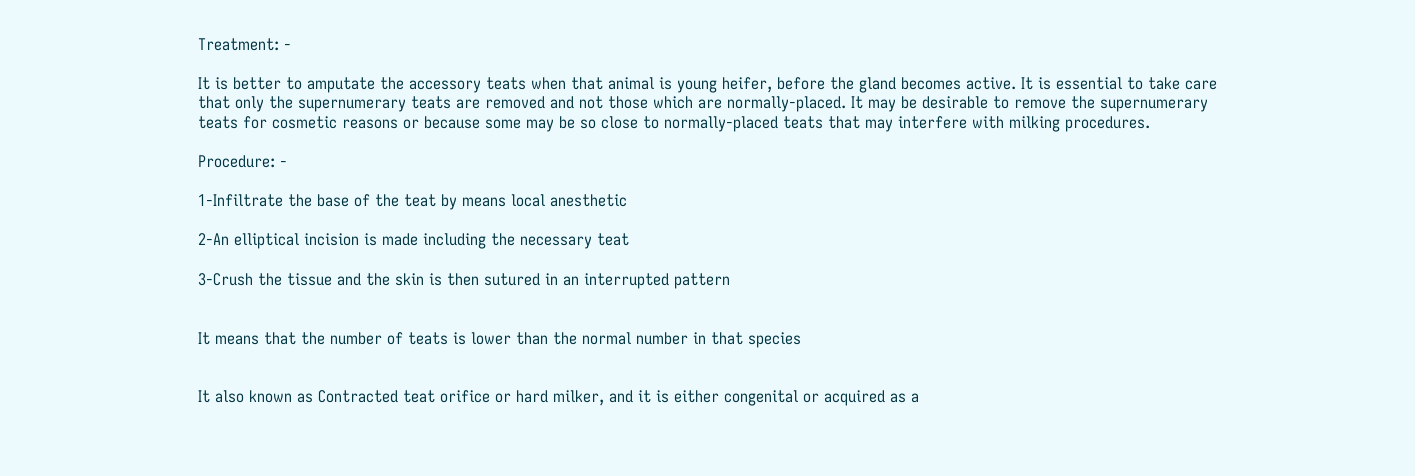Treatment: -

It is better to amputate the accessory teats when that animal is young heifer, before the gland becomes active. It is essential to take care that only the supernumerary teats are removed and not those which are normally-placed. It may be desirable to remove the supernumerary teats for cosmetic reasons or because some may be so close to normally-placed teats that may interfere with milking procedures.

Procedure: -

1-Infiltrate the base of the teat by means local anesthetic

2-An elliptical incision is made including the necessary teat

3-Crush the tissue and the skin is then sutured in an interrupted pattern


It means that the number of teats is lower than the normal number in that species


It also known as Contracted teat orifice or hard milker, and it is either congenital or acquired as a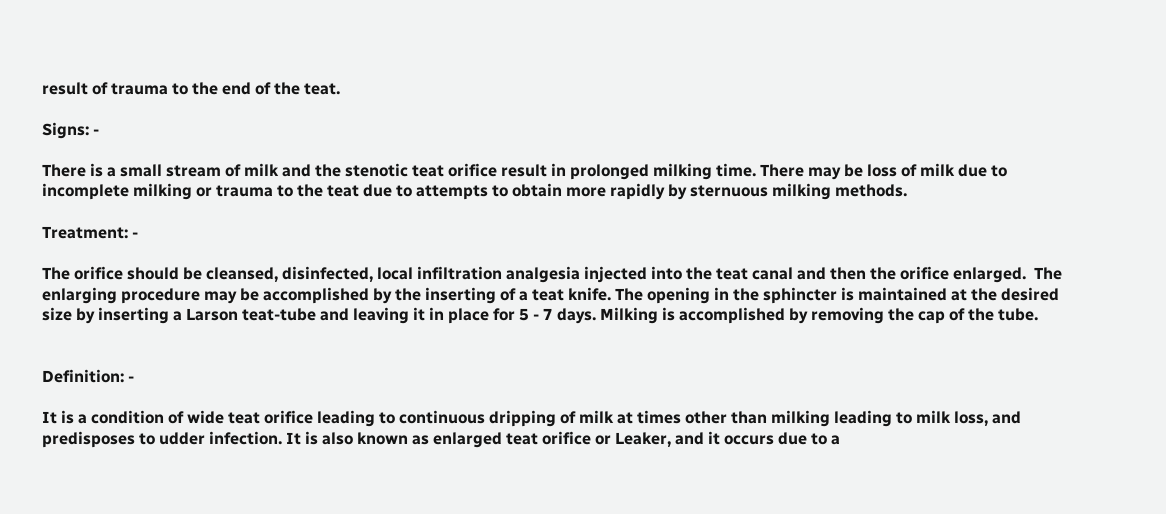result of trauma to the end of the teat.

Signs: -

There is a small stream of milk and the stenotic teat orifice result in prolonged milking time. There may be loss of milk due to incomplete milking or trauma to the teat due to attempts to obtain more rapidly by sternuous milking methods.

Treatment: -

The orifice should be cleansed, disinfected, local infiltration analgesia injected into the teat canal and then the orifice enlarged.  The enlarging procedure may be accomplished by the inserting of a teat knife. The opening in the sphincter is maintained at the desired size by inserting a Larson teat-tube and leaving it in place for 5 - 7 days. Milking is accomplished by removing the cap of the tube.


Definition: -

It is a condition of wide teat orifice leading to continuous dripping of milk at times other than milking leading to milk loss, and predisposes to udder infection. It is also known as enlarged teat orifice or Leaker, and it occurs due to a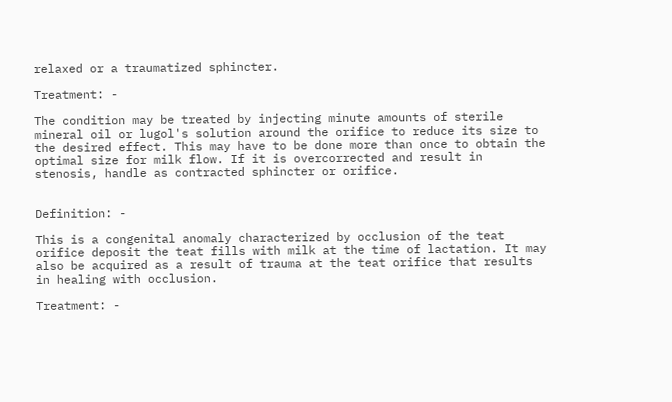relaxed or a traumatized sphincter.

Treatment: -

The condition may be treated by injecting minute amounts of sterile mineral oil or lugol's solution around the orifice to reduce its size to the desired effect. This may have to be done more than once to obtain the optimal size for milk flow. If it is overcorrected and result in stenosis, handle as contracted sphincter or orifice.


Definition: -

This is a congenital anomaly characterized by occlusion of the teat orifice deposit the teat fills with milk at the time of lactation. It may also be acquired as a result of trauma at the teat orifice that results in healing with occlusion.

Treatment: -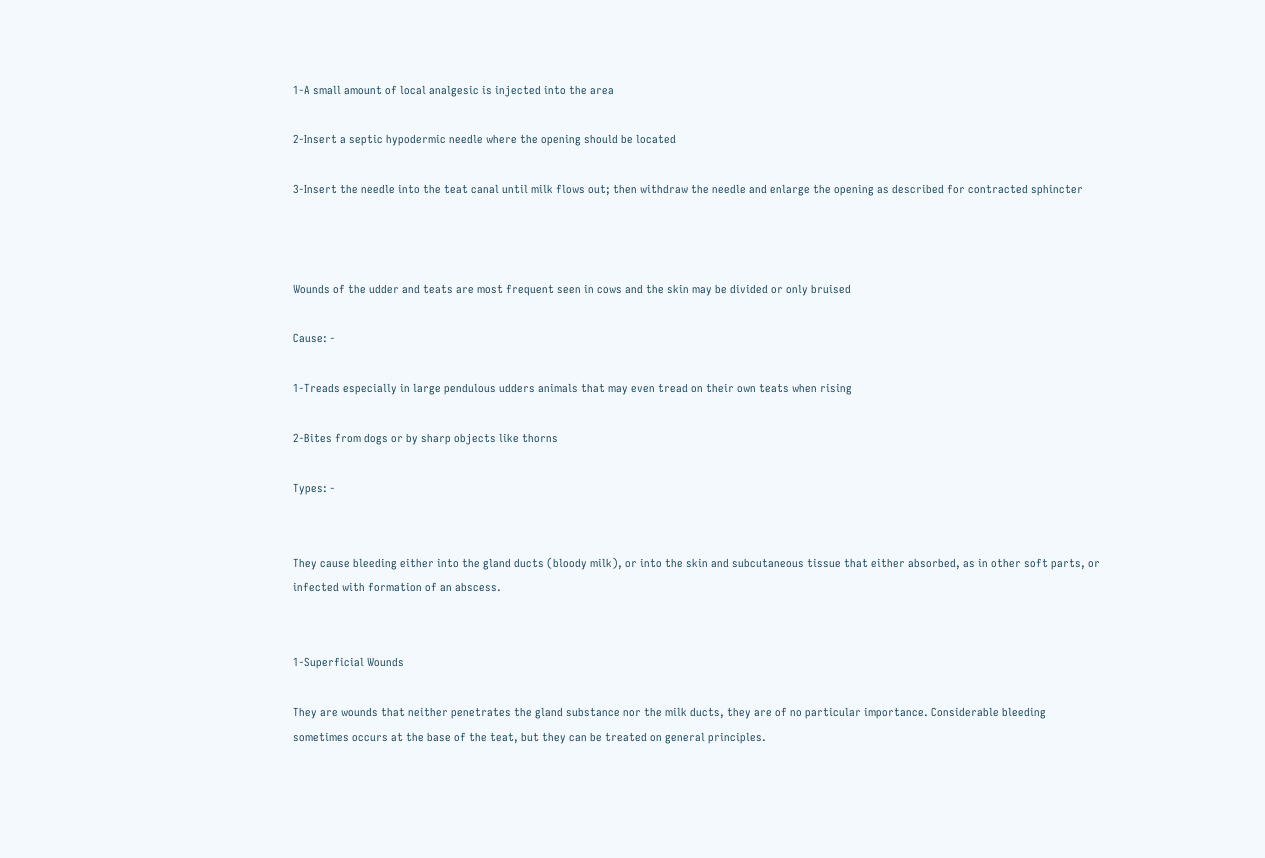1-A small amount of local analgesic is injected into the area

2-Insert a septic hypodermic needle where the opening should be located

3-Insert the needle into the teat canal until milk flows out; then withdraw the needle and enlarge the opening as described for contracted sphincter



Wounds of the udder and teats are most frequent seen in cows and the skin may be divided or only bruised

Cause: -

1-Treads especially in large pendulous udders animals that may even tread on their own teats when rising

2-Bites from dogs or by sharp objects like thorns

Types: -


They cause bleeding either into the gland ducts (bloody milk), or into the skin and subcutaneous tissue that either absorbed, as in other soft parts, or infected with formation of an abscess.


1-Superficial Wounds

They are wounds that neither penetrates the gland substance nor the milk ducts, they are of no particular importance. Considerable bleeding sometimes occurs at the base of the teat, but they can be treated on general principles.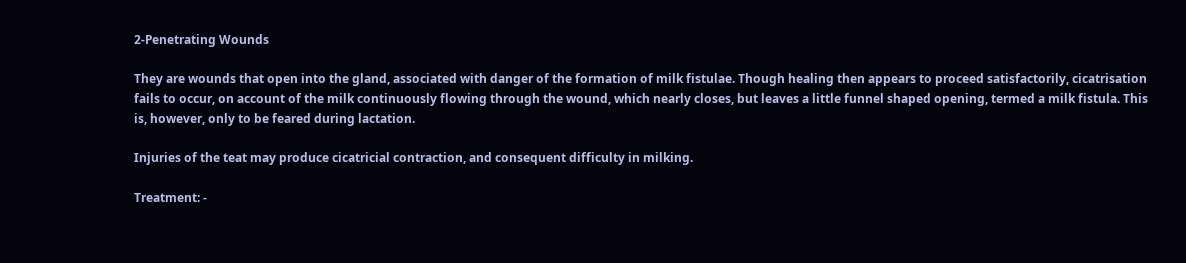2-Penetrating Wounds

They are wounds that open into the gland, associated with danger of the formation of milk fistulae. Though healing then appears to proceed satisfactorily, cicatrisation fails to occur, on account of the milk continuously flowing through the wound, which nearly closes, but leaves a little funnel shaped opening, termed a milk fistula. This is, however, only to be feared during lactation.

Injuries of the teat may produce cicatricial contraction, and consequent difficulty in milking.

Treatment: -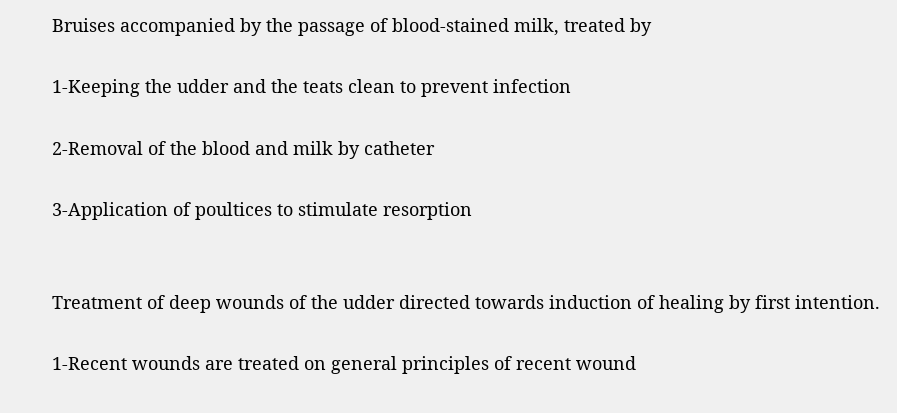Bruises accompanied by the passage of blood-stained milk, treated by

1-Keeping the udder and the teats clean to prevent infection

2-Removal of the blood and milk by catheter

3-Application of poultices to stimulate resorption


Treatment of deep wounds of the udder directed towards induction of healing by first intention.

1-Recent wounds are treated on general principles of recent wound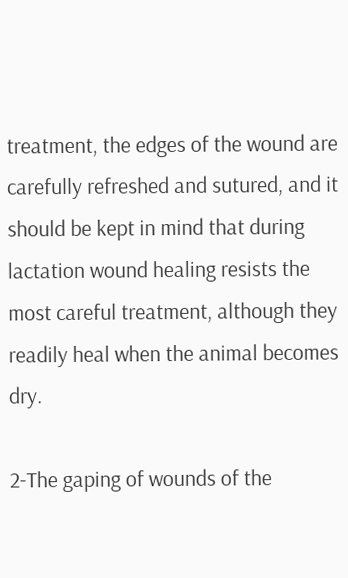treatment, the edges of the wound are carefully refreshed and sutured, and it should be kept in mind that during lactation wound healing resists the most careful treatment, although they readily heal when the animal becomes dry.

2-The gaping of wounds of the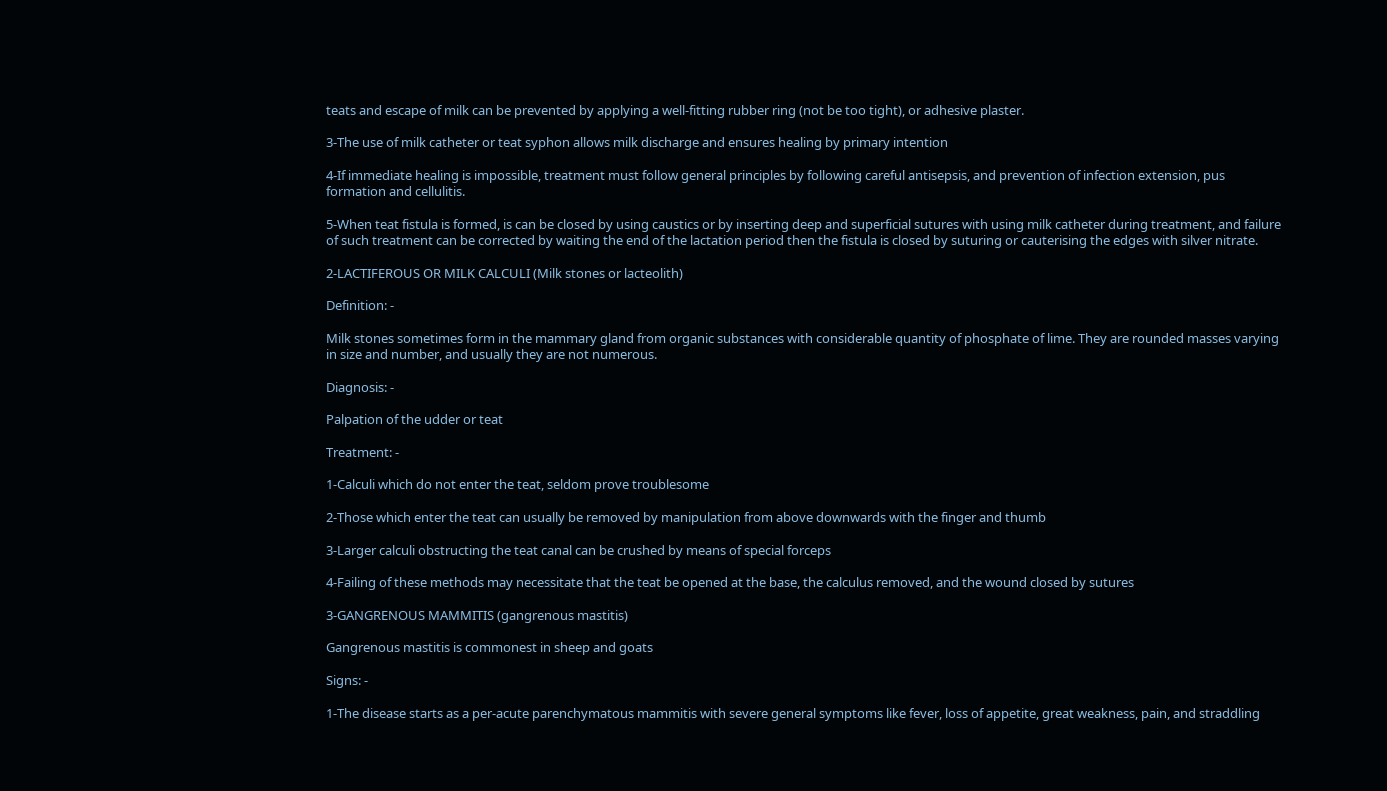teats and escape of milk can be prevented by applying a well-fitting rubber ring (not be too tight), or adhesive plaster.

3-The use of milk catheter or teat syphon allows milk discharge and ensures healing by primary intention

4-If immediate healing is impossible, treatment must follow general principles by following careful antisepsis, and prevention of infection extension, pus formation and cellulitis.

5-When teat fistula is formed, is can be closed by using caustics or by inserting deep and superficial sutures with using milk catheter during treatment, and failure of such treatment can be corrected by waiting the end of the lactation period then the fistula is closed by suturing or cauterising the edges with silver nitrate.

2-LACTIFEROUS OR MILK CALCULI (Milk stones or lacteolith)

Definition: -

Milk stones sometimes form in the mammary gland from organic substances with considerable quantity of phosphate of lime. They are rounded masses varying in size and number, and usually they are not numerous.

Diagnosis: -

Palpation of the udder or teat

Treatment: -

1-Calculi which do not enter the teat, seldom prove troublesome

2-Those which enter the teat can usually be removed by manipulation from above downwards with the finger and thumb

3-Larger calculi obstructing the teat canal can be crushed by means of special forceps

4-Failing of these methods may necessitate that the teat be opened at the base, the calculus removed, and the wound closed by sutures

3-GANGRENOUS MAMMITIS (gangrenous mastitis)

Gangrenous mastitis is commonest in sheep and goats

Signs: -

1-The disease starts as a per-acute parenchymatous mammitis with severe general symptoms like fever, loss of appetite, great weakness, pain, and straddling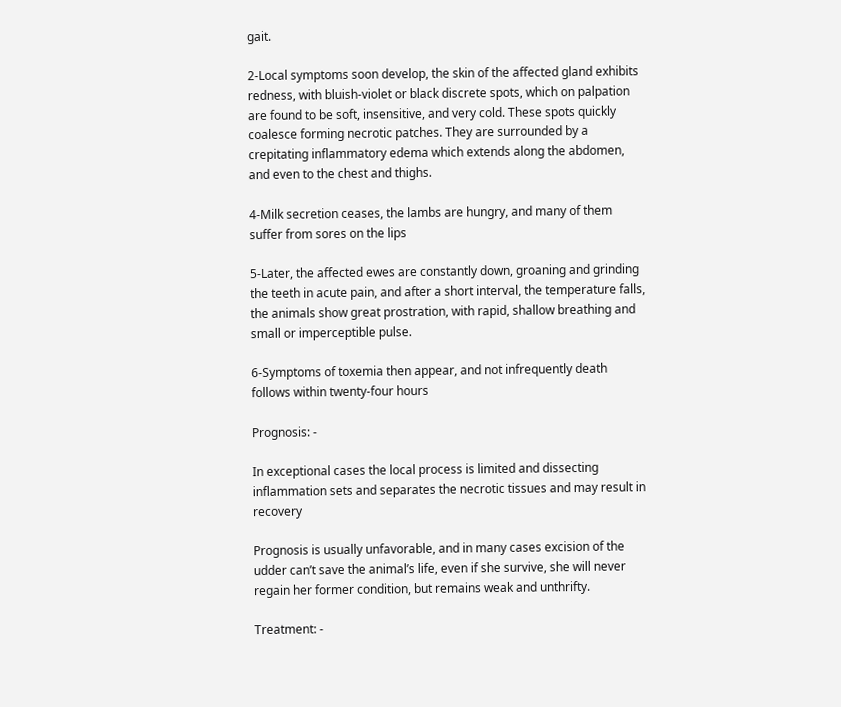gait.

2-Local symptoms soon develop, the skin of the affected gland exhibits redness, with bluish-violet or black discrete spots, which on palpation are found to be soft, insensitive, and very cold. These spots quickly coalesce forming necrotic patches. They are surrounded by a crepitating inflammatory edema which extends along the abdomen, and even to the chest and thighs.

4-Milk secretion ceases, the lambs are hungry, and many of them suffer from sores on the lips

5-Later, the affected ewes are constantly down, groaning and grinding the teeth in acute pain, and after a short interval, the temperature falls, the animals show great prostration, with rapid, shallow breathing and small or imperceptible pulse.

6-Symptoms of toxemia then appear, and not infrequently death follows within twenty-four hours

Prognosis: -

In exceptional cases the local process is limited and dissecting inflammation sets and separates the necrotic tissues and may result in recovery

Prognosis is usually unfavorable, and in many cases excision of the udder can’t save the animal’s life, even if she survive, she will never regain her former condition, but remains weak and unthrifty.

Treatment: -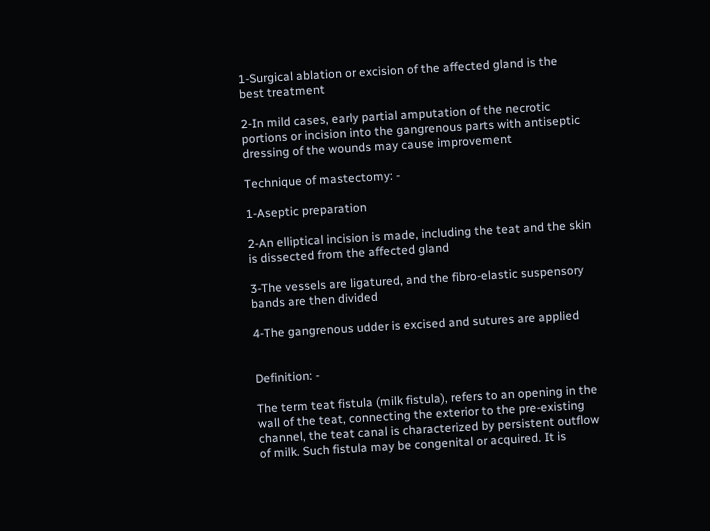1-Surgical ablation or excision of the affected gland is the best treatment

2-In mild cases, early partial amputation of the necrotic portions or incision into the gangrenous parts with antiseptic dressing of the wounds may cause improvement

Technique of mastectomy: -

1-Aseptic preparation

2-An elliptical incision is made, including the teat and the skin is dissected from the affected gland

3-The vessels are ligatured, and the fibro-elastic suspensory bands are then divided

4-The gangrenous udder is excised and sutures are applied


Definition: -

The term teat fistula (milk fistula), refers to an opening in the wall of the teat, connecting the exterior to the pre-existing channel, the teat canal is characterized by persistent outflow of milk. Such fistula may be congenital or acquired. It is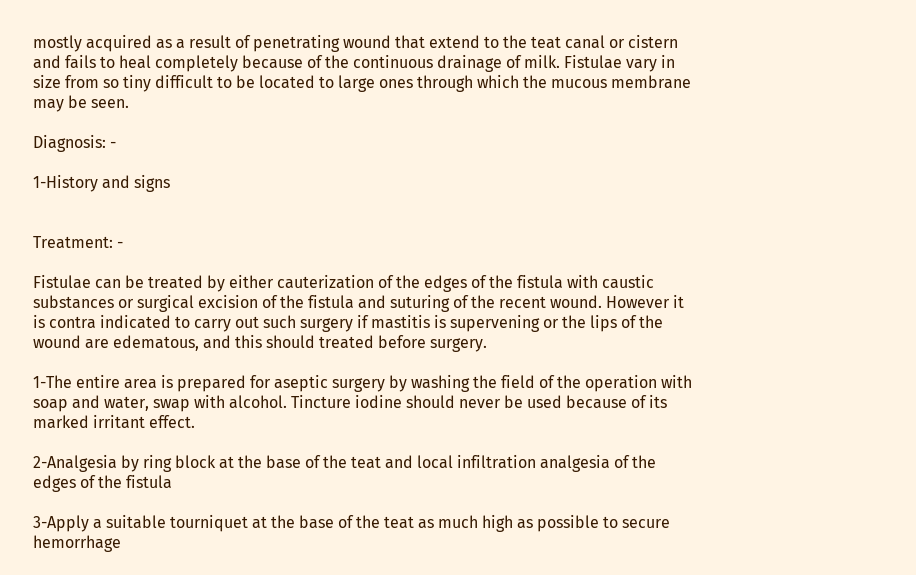mostly acquired as a result of penetrating wound that extend to the teat canal or cistern and fails to heal completely because of the continuous drainage of milk. Fistulae vary in size from so tiny difficult to be located to large ones through which the mucous membrane may be seen.

Diagnosis: -

1-History and signs


Treatment: -

Fistulae can be treated by either cauterization of the edges of the fistula with caustic substances or surgical excision of the fistula and suturing of the recent wound. However it is contra indicated to carry out such surgery if mastitis is supervening or the lips of the wound are edematous, and this should treated before surgery.

1-The entire area is prepared for aseptic surgery by washing the field of the operation with soap and water, swap with alcohol. Tincture iodine should never be used because of its marked irritant effect.

2-Analgesia by ring block at the base of the teat and local infiltration analgesia of the edges of the fistula

3-Apply a suitable tourniquet at the base of the teat as much high as possible to secure hemorrhage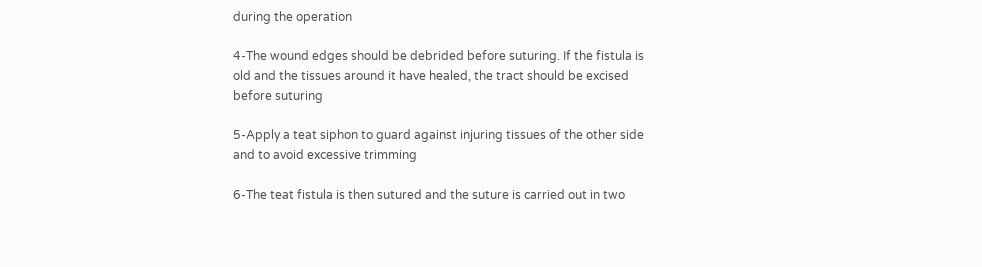during the operation

4-The wound edges should be debrided before suturing. If the fistula is old and the tissues around it have healed, the tract should be excised before suturing

5-Apply a teat siphon to guard against injuring tissues of the other side and to avoid excessive trimming

6-The teat fistula is then sutured and the suture is carried out in two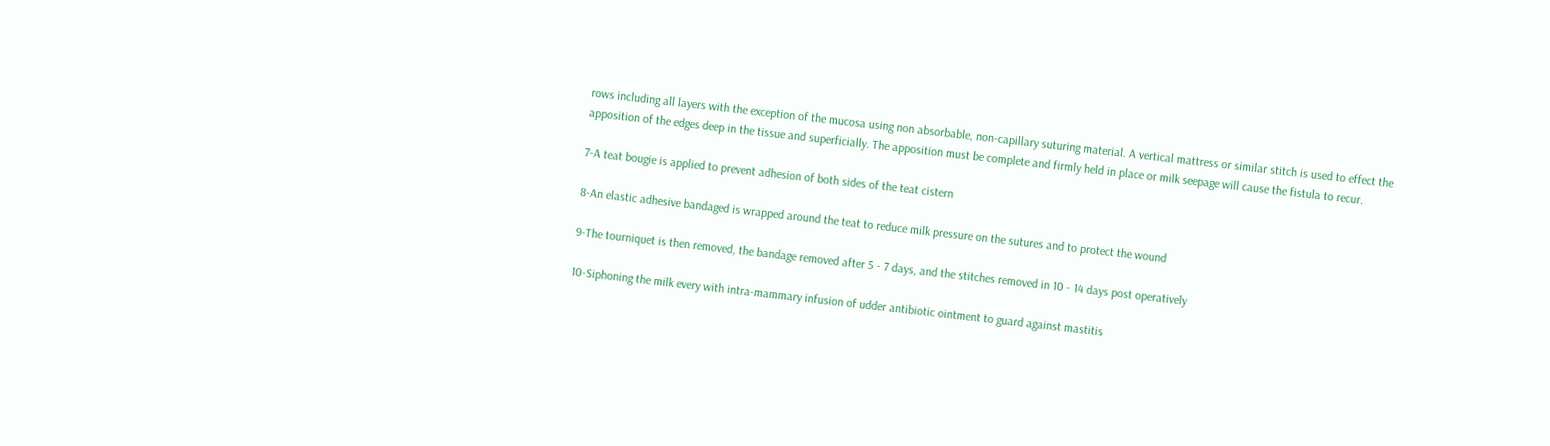rows including all layers with the exception of the mucosa using non absorbable, non-capillary suturing material. A vertical mattress or similar stitch is used to effect the apposition of the edges deep in the tissue and superficially. The apposition must be complete and firmly held in place or milk seepage will cause the fistula to recur.

7-A teat bougie is applied to prevent adhesion of both sides of the teat cistern

8-An elastic adhesive bandaged is wrapped around the teat to reduce milk pressure on the sutures and to protect the wound

9-The tourniquet is then removed, the bandage removed after 5 - 7 days, and the stitches removed in 10 - 14 days post operatively

10-Siphoning the milk every with intra-mammary infusion of udder antibiotic ointment to guard against mastitis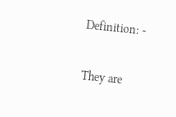Definition: -

They are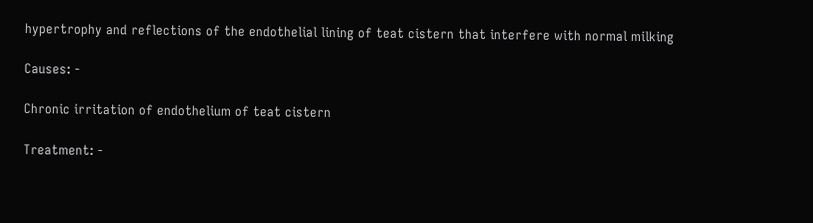hypertrophy and reflections of the endothelial lining of teat cistern that interfere with normal milking

Causes: -

Chronic irritation of endothelium of teat cistern

Treatment: -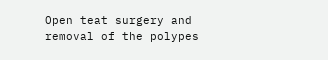Open teat surgery and removal of the polypes